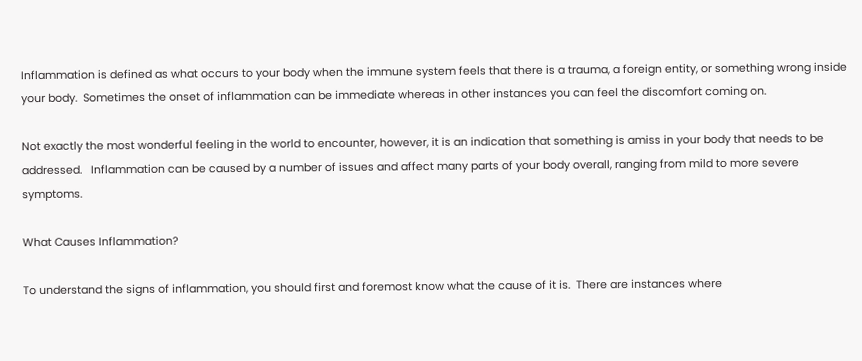Inflammation is defined as what occurs to your body when the immune system feels that there is a trauma, a foreign entity, or something wrong inside your body.  Sometimes the onset of inflammation can be immediate whereas in other instances you can feel the discomfort coming on.

Not exactly the most wonderful feeling in the world to encounter, however, it is an indication that something is amiss in your body that needs to be addressed.   Inflammation can be caused by a number of issues and affect many parts of your body overall, ranging from mild to more severe symptoms.

What Causes Inflammation?

To understand the signs of inflammation, you should first and foremost know what the cause of it is.  There are instances where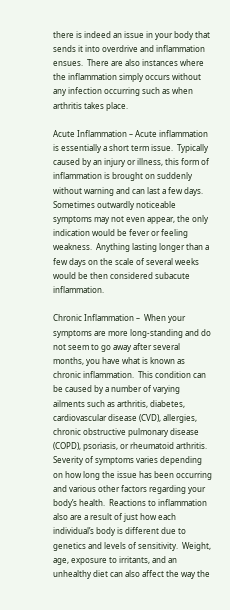there is indeed an issue in your body that sends it into overdrive and inflammation ensues.  There are also instances where the inflammation simply occurs without any infection occurring such as when arthritis takes place.

Acute Inflammation – Acute inflammation is essentially a short term issue.  Typically caused by an injury or illness, this form of inflammation is brought on suddenly without warning and can last a few days.  Sometimes outwardly noticeable symptoms may not even appear, the only indication would be fever or feeling weakness.  Anything lasting longer than a few days on the scale of several weeks would be then considered subacute inflammation.

Chronic Inflammation –  When your symptoms are more long-standing and do not seem to go away after several months, you have what is known as chronic inflammation.  This condition can be caused by a number of varying ailments such as arthritis, diabetes, cardiovascular disease (CVD), allergies, chronic obstructive pulmonary disease (COPD), psoriasis, or rheumatoid arthritis.  Severity of symptoms varies depending on how long the issue has been occurring and various other factors regarding your body’s health.  Reactions to inflammation also are a result of just how each individual’s body is different due to genetics and levels of sensitivity.  Weight, age, exposure to irritants, and an unhealthy diet can also affect the way the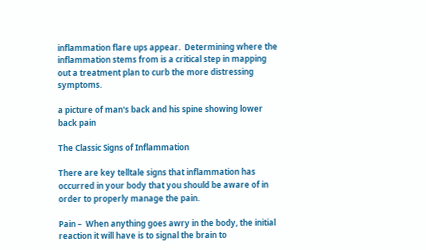inflammation flare ups appear.  Determining where the inflammation stems from is a critical step in mapping out a treatment plan to curb the more distressing symptoms.

a picture of man's back and his spine showing lower back pain

The Classic Signs of Inflammation

There are key telltale signs that inflammation has occurred in your body that you should be aware of in order to properly manage the pain.

Pain –  When anything goes awry in the body, the initial reaction it will have is to signal the brain to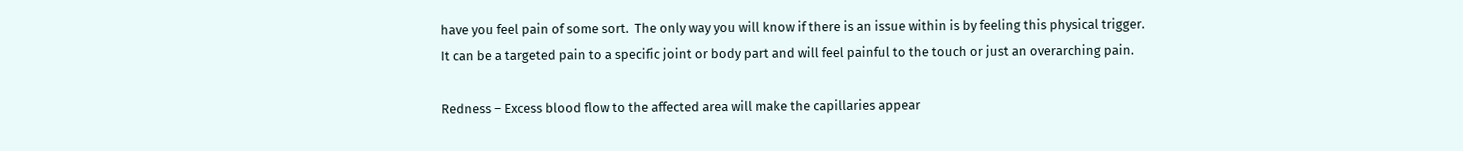have you feel pain of some sort.  The only way you will know if there is an issue within is by feeling this physical trigger.  It can be a targeted pain to a specific joint or body part and will feel painful to the touch or just an overarching pain.

Redness – Excess blood flow to the affected area will make the capillaries appear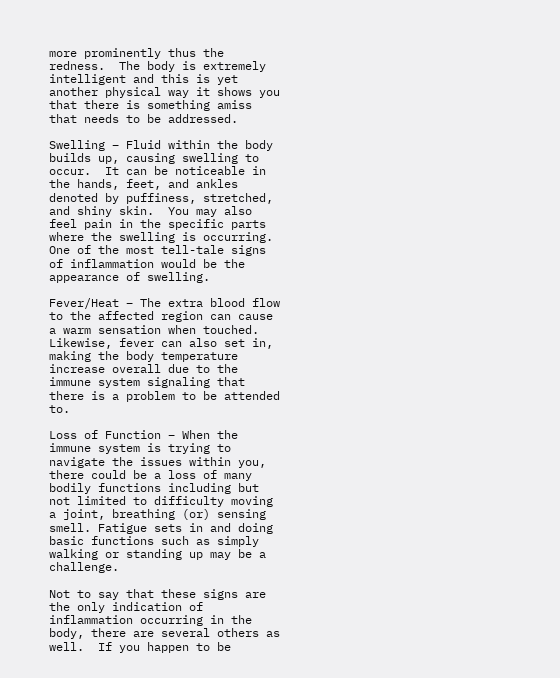more prominently thus the redness.  The body is extremely intelligent and this is yet another physical way it shows you that there is something amiss that needs to be addressed.

Swelling – Fluid within the body builds up, causing swelling to occur.  It can be noticeable in the hands, feet, and ankles denoted by puffiness, stretched, and shiny skin.  You may also feel pain in the specific parts where the swelling is occurring.  One of the most tell-tale signs of inflammation would be the appearance of swelling.

Fever/Heat – The extra blood flow to the affected region can cause a warm sensation when touched.  Likewise, fever can also set in, making the body temperature increase overall due to the immune system signaling that there is a problem to be attended to.

Loss of Function – When the immune system is trying to navigate the issues within you, there could be a loss of many bodily functions including but not limited to difficulty moving a joint, breathing (or) sensing smell. Fatigue sets in and doing basic functions such as simply walking or standing up may be a challenge.

Not to say that these signs are the only indication of inflammation occurring in the body, there are several others as well.  If you happen to be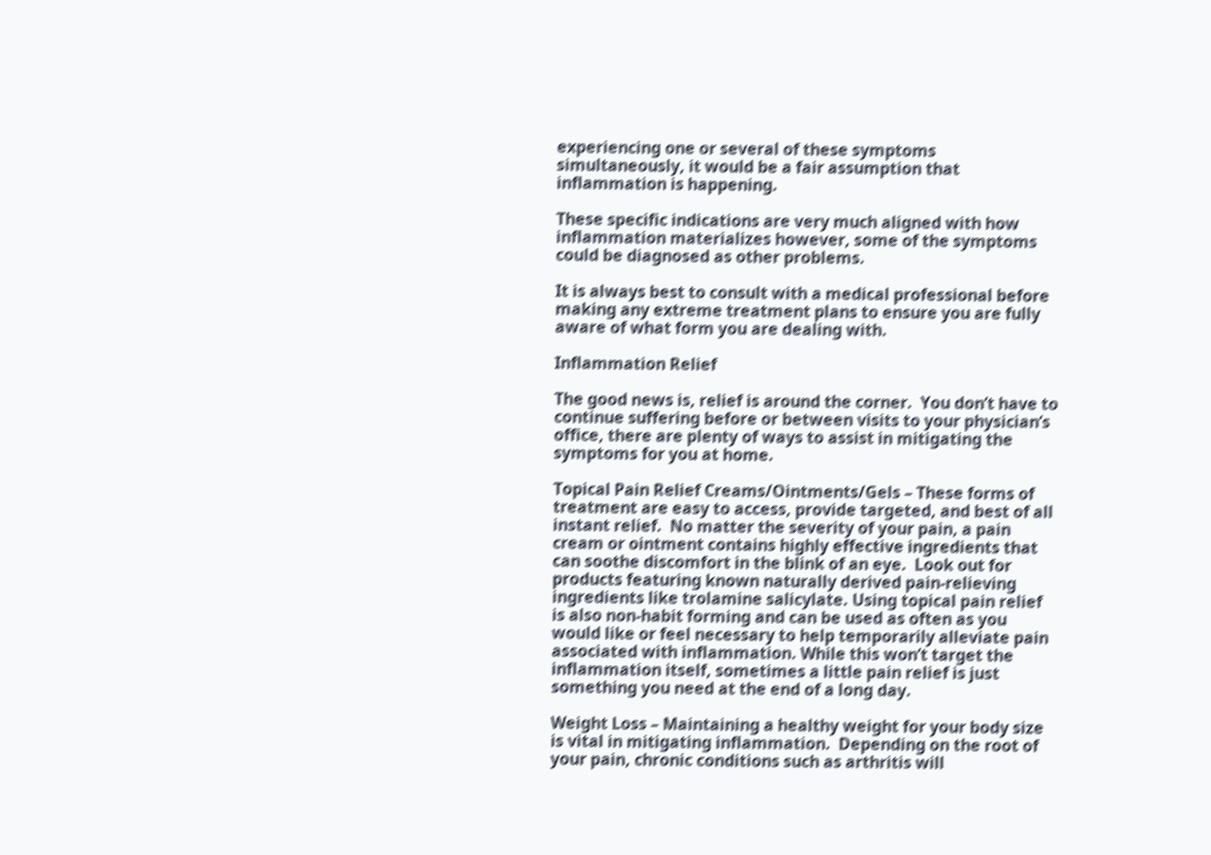experiencing one or several of these symptoms simultaneously, it would be a fair assumption that inflammation is happening.

These specific indications are very much aligned with how inflammation materializes however, some of the symptoms could be diagnosed as other problems.

It is always best to consult with a medical professional before making any extreme treatment plans to ensure you are fully aware of what form you are dealing with.

Inflammation Relief

The good news is, relief is around the corner.  You don’t have to continue suffering before or between visits to your physician’s office, there are plenty of ways to assist in mitigating the symptoms for you at home.

Topical Pain Relief Creams/Ointments/Gels – These forms of treatment are easy to access, provide targeted, and best of all instant relief.  No matter the severity of your pain, a pain cream or ointment contains highly effective ingredients that can soothe discomfort in the blink of an eye.  Look out for products featuring known naturally derived pain-relieving ingredients like trolamine salicylate. Using topical pain relief is also non-habit forming and can be used as often as you would like or feel necessary to help temporarily alleviate pain associated with inflammation. While this won’t target the inflammation itself, sometimes a little pain relief is just something you need at the end of a long day.

Weight Loss – Maintaining a healthy weight for your body size is vital in mitigating inflammation.  Depending on the root of your pain, chronic conditions such as arthritis will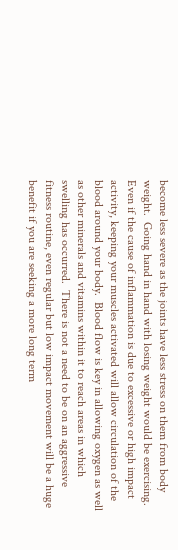become less severe as the joints have less stress on them from body weight.  Going hand in hand with losing weight would be exercising.  Even if the cause of inflammation is due to excessive or high impact activity, keeping your muscles activated will allow circulation of the blood around your body.  Blood flow is key in allowing oxygen as well as other minerals and vitamins within it to reach areas in which swelling has occurred.  There is not a need to be on an aggressive fitness routine, even regular but low impact movement will be a huge benefit if you are seeking a more long term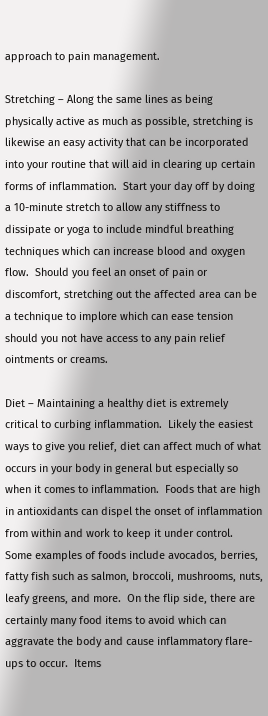approach to pain management.

Stretching – Along the same lines as being physically active as much as possible, stretching is likewise an easy activity that can be incorporated into your routine that will aid in clearing up certain forms of inflammation.  Start your day off by doing a 10-minute stretch to allow any stiffness to dissipate or yoga to include mindful breathing techniques which can increase blood and oxygen flow.  Should you feel an onset of pain or discomfort, stretching out the affected area can be a technique to implore which can ease tension should you not have access to any pain relief ointments or creams.

Diet – Maintaining a healthy diet is extremely critical to curbing inflammation.  Likely the easiest ways to give you relief, diet can affect much of what occurs in your body in general but especially so when it comes to inflammation.  Foods that are high in antioxidants can dispel the onset of inflammation from within and work to keep it under control.  Some examples of foods include avocados, berries, fatty fish such as salmon, broccoli, mushrooms, nuts, leafy greens, and more.  On the flip side, there are certainly many food items to avoid which can aggravate the body and cause inflammatory flare-ups to occur.  Items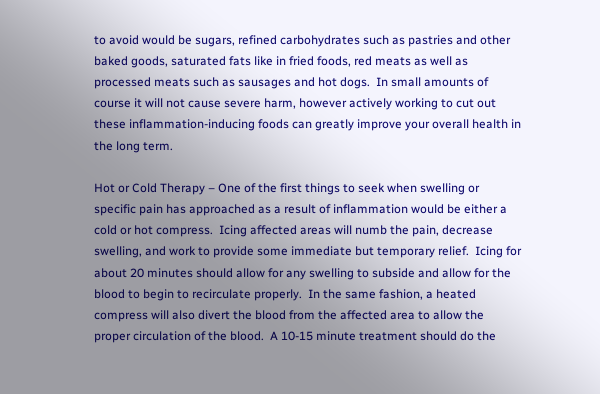to avoid would be sugars, refined carbohydrates such as pastries and other baked goods, saturated fats like in fried foods, red meats as well as processed meats such as sausages and hot dogs.  In small amounts of course it will not cause severe harm, however actively working to cut out these inflammation-inducing foods can greatly improve your overall health in the long term.

Hot or Cold Therapy – One of the first things to seek when swelling or specific pain has approached as a result of inflammation would be either a cold or hot compress.  Icing affected areas will numb the pain, decrease swelling, and work to provide some immediate but temporary relief.  Icing for about 20 minutes should allow for any swelling to subside and allow for the blood to begin to recirculate properly.  In the same fashion, a heated compress will also divert the blood from the affected area to allow the proper circulation of the blood.  A 10-15 minute treatment should do the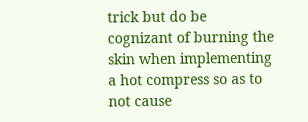trick but do be cognizant of burning the skin when implementing a hot compress so as to not cause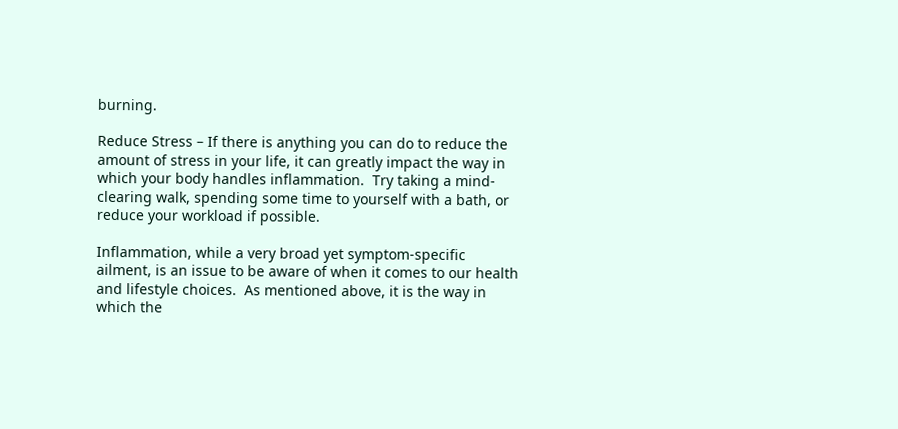burning.

Reduce Stress – If there is anything you can do to reduce the amount of stress in your life, it can greatly impact the way in which your body handles inflammation.  Try taking a mind-clearing walk, spending some time to yourself with a bath, or reduce your workload if possible.

Inflammation, while a very broad yet symptom-specific ailment, is an issue to be aware of when it comes to our health and lifestyle choices.  As mentioned above, it is the way in which the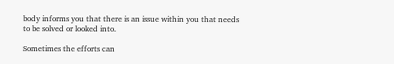body informs you that there is an issue within you that needs to be solved or looked into.

Sometimes the efforts can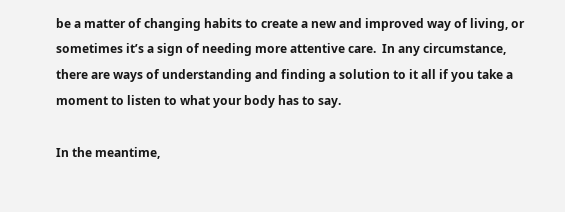be a matter of changing habits to create a new and improved way of living, or sometimes it’s a sign of needing more attentive care.  In any circumstance, there are ways of understanding and finding a solution to it all if you take a moment to listen to what your body has to say.

In the meantime,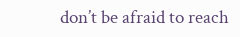don’t be afraid to reach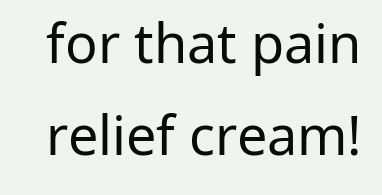for that pain relief cream!